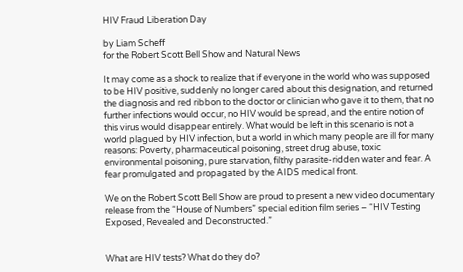HIV Fraud Liberation Day

by Liam Scheff
for the Robert Scott Bell Show and Natural News

It may come as a shock to realize that if everyone in the world who was supposed to be HIV positive, suddenly no longer cared about this designation, and returned the diagnosis and red ribbon to the doctor or clinician who gave it to them, that no further infections would occur, no HIV would be spread, and the entire notion of this virus would disappear entirely. What would be left in this scenario is not a world plagued by HIV infection, but a world in which many people are ill for many reasons: Poverty, pharmaceutical poisoning, street drug abuse, toxic environmental poisoning, pure starvation, filthy parasite-ridden water and fear. A fear promulgated and propagated by the AIDS medical front.

We on the Robert Scott Bell Show are proud to present a new video documentary release from the “House of Numbers” special edition film series – “HIV Testing Exposed, Revealed and Deconstructed.”


What are HIV tests? What do they do?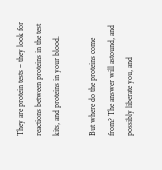They are protein tests – they look for reactions between proteins in the test kits, and proteins in your blood.

But where do the proteins come from? The answer will astound, and possibly liberate you, and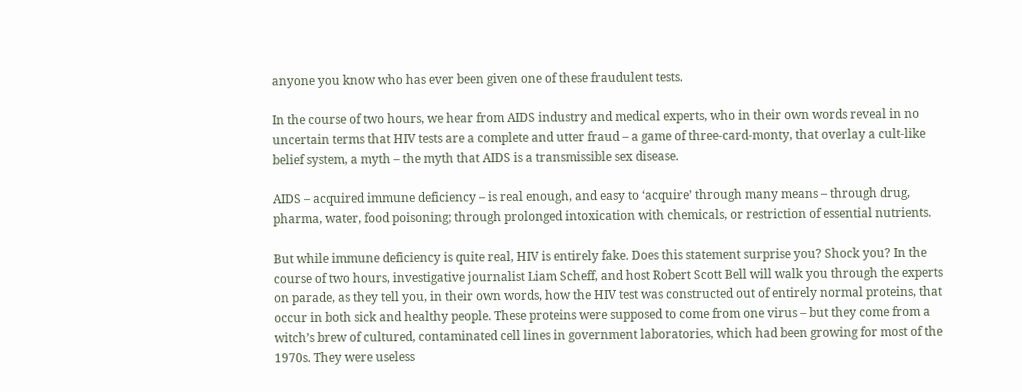anyone you know who has ever been given one of these fraudulent tests.

In the course of two hours, we hear from AIDS industry and medical experts, who in their own words reveal in no uncertain terms that HIV tests are a complete and utter fraud – a game of three-card-monty, that overlay a cult-like belief system, a myth – the myth that AIDS is a transmissible sex disease.

AIDS – acquired immune deficiency – is real enough, and easy to ‘acquire’ through many means – through drug, pharma, water, food poisoning; through prolonged intoxication with chemicals, or restriction of essential nutrients.

But while immune deficiency is quite real, HIV is entirely fake. Does this statement surprise you? Shock you? In the course of two hours, investigative journalist Liam Scheff, and host Robert Scott Bell will walk you through the experts on parade, as they tell you, in their own words, how the HIV test was constructed out of entirely normal proteins, that occur in both sick and healthy people. These proteins were supposed to come from one virus – but they come from a witch’s brew of cultured, contaminated cell lines in government laboratories, which had been growing for most of the 1970s. They were useless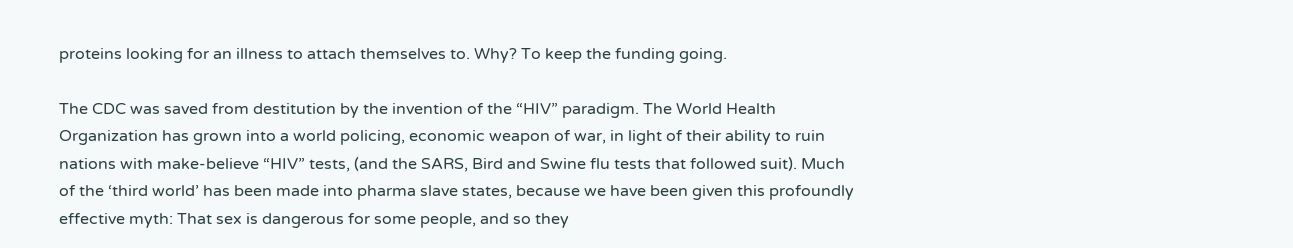proteins looking for an illness to attach themselves to. Why? To keep the funding going.

The CDC was saved from destitution by the invention of the “HIV” paradigm. The World Health Organization has grown into a world policing, economic weapon of war, in light of their ability to ruin nations with make-believe “HIV” tests, (and the SARS, Bird and Swine flu tests that followed suit). Much of the ‘third world’ has been made into pharma slave states, because we have been given this profoundly effective myth: That sex is dangerous for some people, and so they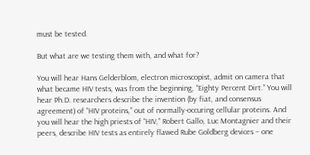must be tested.

But what are we testing them with, and what for?

You will hear Hans Gelderblom, electron microscopist, admit on camera that what became HIV tests, was from the beginning, “Eighty Percent Dirt.” You will hear Ph.D. researchers describe the invention (by fiat, and consensus agreement) of “HIV proteins,” out of normally-occuring cellular proteins. And you will hear the high priests of “HIV,” Robert Gallo, Luc Montagnier and their peers, describe HIV tests as entirely flawed Rube Goldberg devices – one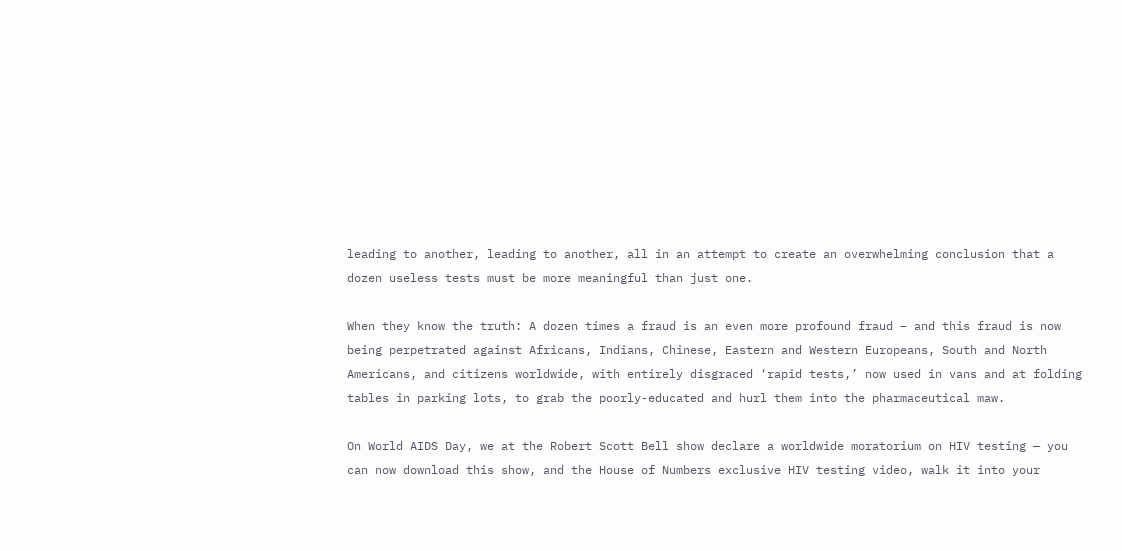leading to another, leading to another, all in an attempt to create an overwhelming conclusion that a dozen useless tests must be more meaningful than just one.

When they know the truth: A dozen times a fraud is an even more profound fraud – and this fraud is now being perpetrated against Africans, Indians, Chinese, Eastern and Western Europeans, South and North Americans, and citizens worldwide, with entirely disgraced ‘rapid tests,’ now used in vans and at folding tables in parking lots, to grab the poorly-educated and hurl them into the pharmaceutical maw.

On World AIDS Day, we at the Robert Scott Bell show declare a worldwide moratorium on HIV testing — you can now download this show, and the House of Numbers exclusive HIV testing video, walk it into your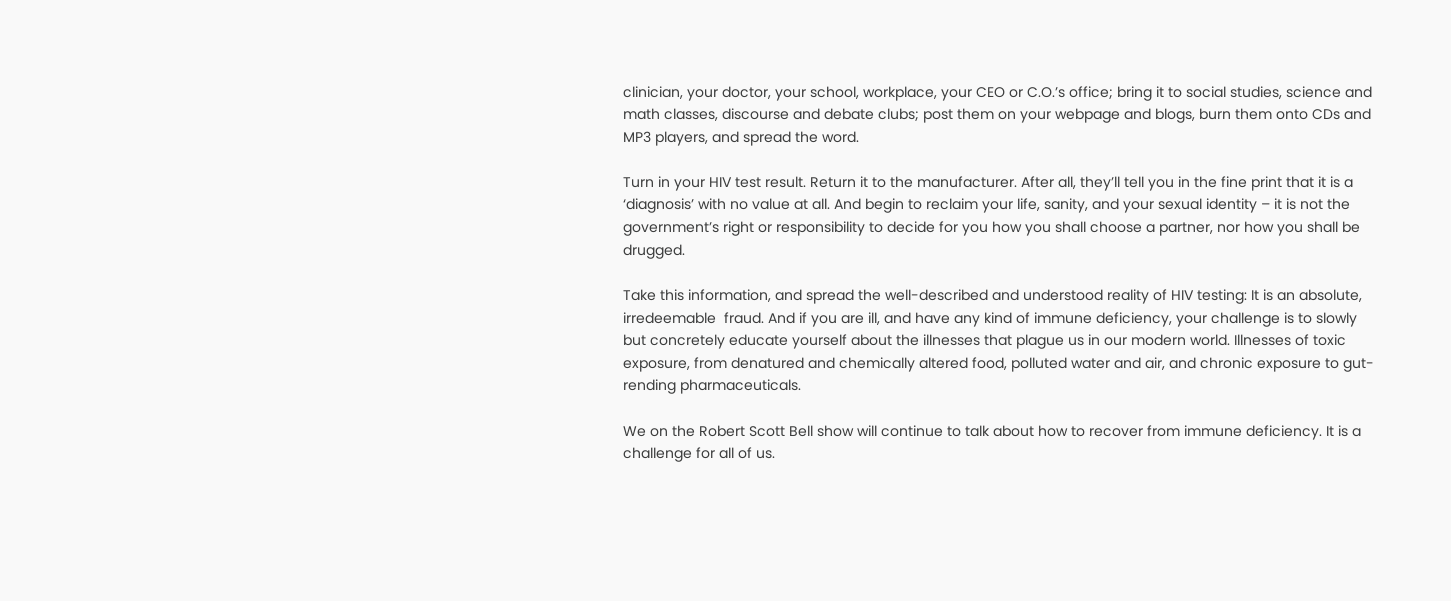clinician, your doctor, your school, workplace, your CEO or C.O.’s office; bring it to social studies, science and math classes, discourse and debate clubs; post them on your webpage and blogs, burn them onto CDs and MP3 players, and spread the word.

Turn in your HIV test result. Return it to the manufacturer. After all, they’ll tell you in the fine print that it is a ‘diagnosis’ with no value at all. And begin to reclaim your life, sanity, and your sexual identity – it is not the government’s right or responsibility to decide for you how you shall choose a partner, nor how you shall be drugged.

Take this information, and spread the well-described and understood reality of HIV testing: It is an absolute, irredeemable  fraud. And if you are ill, and have any kind of immune deficiency, your challenge is to slowly but concretely educate yourself about the illnesses that plague us in our modern world. Illnesses of toxic exposure, from denatured and chemically altered food, polluted water and air, and chronic exposure to gut-rending pharmaceuticals.

We on the Robert Scott Bell show will continue to talk about how to recover from immune deficiency. It is a challenge for all of us.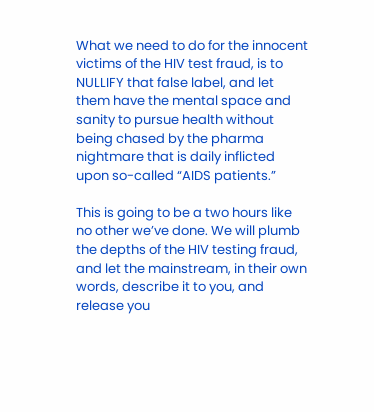What we need to do for the innocent victims of the HIV test fraud, is to NULLIFY that false label, and let them have the mental space and sanity to pursue health without being chased by the pharma nightmare that is daily inflicted upon so-called “AIDS patients.”

This is going to be a two hours like no other we’ve done. We will plumb the depths of the HIV testing fraud, and let the mainstream, in their own words, describe it to you, and release you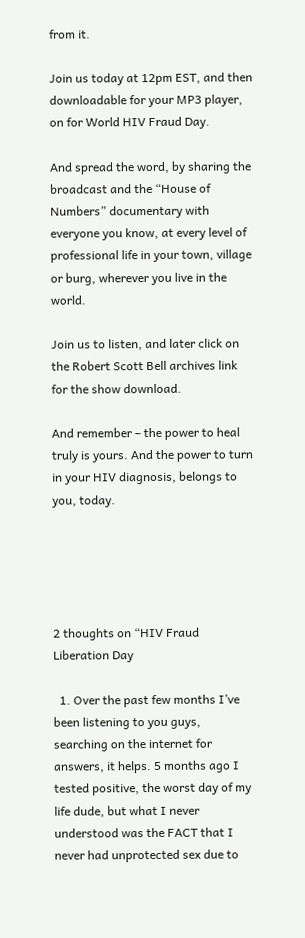from it.

Join us today at 12pm EST, and then downloadable for your MP3 player, on for World HIV Fraud Day.

And spread the word, by sharing the broadcast and the “House of Numbers” documentary with everyone you know, at every level of professional life in your town, village or burg, wherever you live in the world.

Join us to listen, and later click on the Robert Scott Bell archives link for the show download.

And remember – the power to heal truly is yours. And the power to turn in your HIV diagnosis, belongs to you, today.





2 thoughts on “HIV Fraud Liberation Day

  1. Over the past few months I’ve been listening to you guys, searching on the internet for answers, it helps. 5 months ago I tested positive, the worst day of my life dude, but what I never understood was the FACT that I never had unprotected sex due to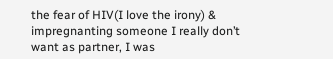the fear of HIV(I love the irony) & impregnanting someone I really don’t want as partner, I was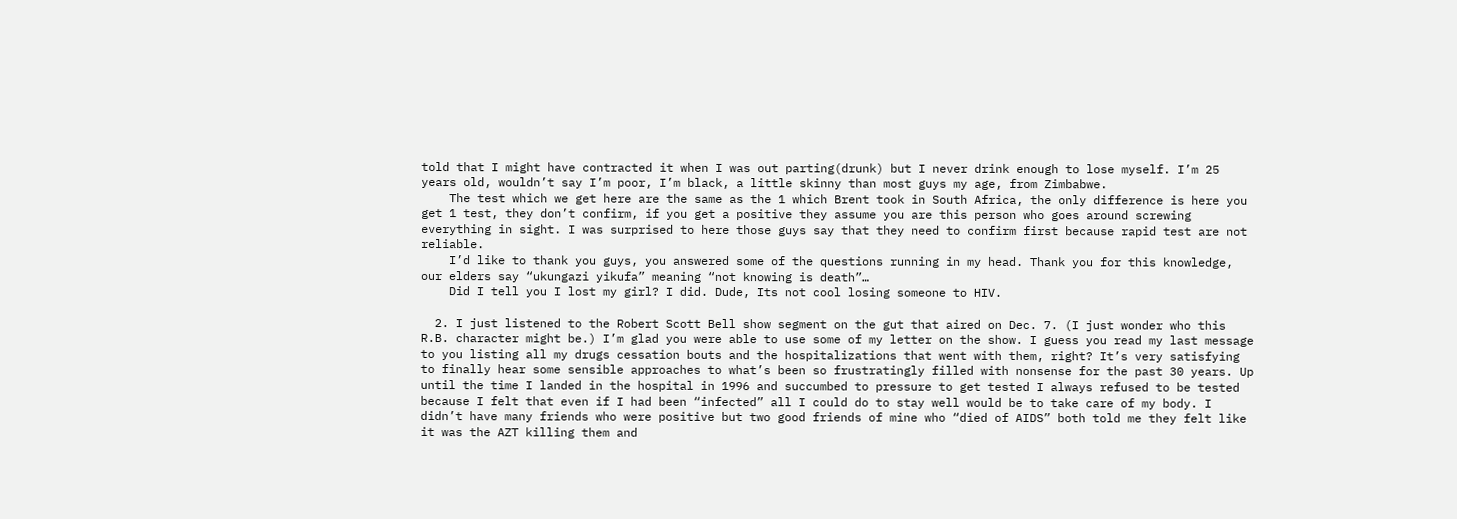told that I might have contracted it when I was out parting(drunk) but I never drink enough to lose myself. I’m 25 years old, wouldn’t say I’m poor, I’m black, a little skinny than most guys my age, from Zimbabwe.
    The test which we get here are the same as the 1 which Brent took in South Africa, the only difference is here you get 1 test, they don’t confirm, if you get a positive they assume you are this person who goes around screwing everything in sight. I was surprised to here those guys say that they need to confirm first because rapid test are not reliable.
    I’d like to thank you guys, you answered some of the questions running in my head. Thank you for this knowledge, our elders say “ukungazi yikufa” meaning “not knowing is death”…
    Did I tell you I lost my girl? I did. Dude, Its not cool losing someone to HIV.

  2. I just listened to the Robert Scott Bell show segment on the gut that aired on Dec. 7. (I just wonder who this R.B. character might be.) I’m glad you were able to use some of my letter on the show. I guess you read my last message to you listing all my drugs cessation bouts and the hospitalizations that went with them, right? It’s very satisfying to finally hear some sensible approaches to what’s been so frustratingly filled with nonsense for the past 30 years. Up until the time I landed in the hospital in 1996 and succumbed to pressure to get tested I always refused to be tested because I felt that even if I had been “infected” all I could do to stay well would be to take care of my body. I didn’t have many friends who were positive but two good friends of mine who “died of AIDS” both told me they felt like it was the AZT killing them and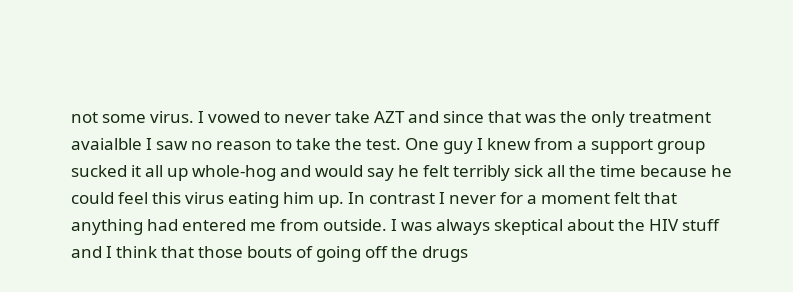not some virus. I vowed to never take AZT and since that was the only treatment avaialble I saw no reason to take the test. One guy I knew from a support group sucked it all up whole-hog and would say he felt terribly sick all the time because he could feel this virus eating him up. In contrast I never for a moment felt that anything had entered me from outside. I was always skeptical about the HIV stuff and I think that those bouts of going off the drugs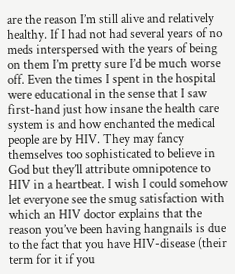are the reason I’m still alive and relatively healthy. If I had not had several years of no meds interspersed with the years of being on them I’m pretty sure I’d be much worse off. Even the times I spent in the hospital were educational in the sense that I saw first-hand just how insane the health care system is and how enchanted the medical people are by HIV. They may fancy themselves too sophisticated to believe in God but they’ll attribute omnipotence to HIV in a heartbeat. I wish I could somehow let everyone see the smug satisfaction with which an HIV doctor explains that the reason you’ve been having hangnails is due to the fact that you have HIV-disease (their term for it if you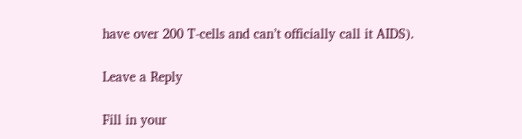have over 200 T-cells and can’t officially call it AIDS).

Leave a Reply

Fill in your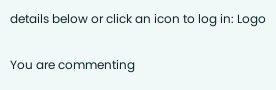details below or click an icon to log in: Logo

You are commenting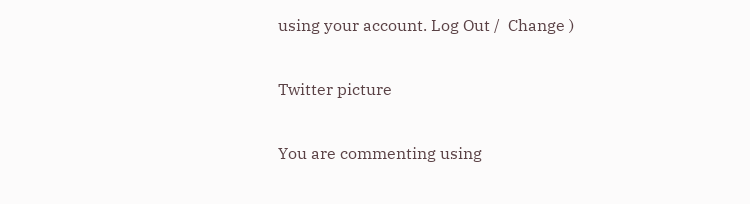using your account. Log Out /  Change )

Twitter picture

You are commenting using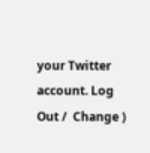your Twitter account. Log Out /  Change )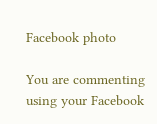Facebook photo

You are commenting using your Facebook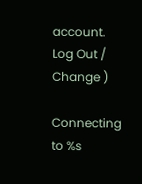account. Log Out /  Change )

Connecting to %s